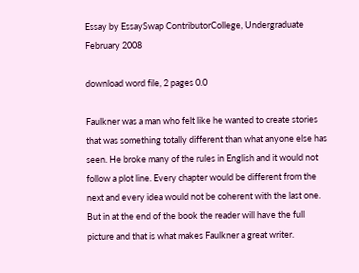Essay by EssaySwap ContributorCollege, Undergraduate February 2008

download word file, 2 pages 0.0

Faulkner was a man who felt like he wanted to create stories that was something totally different than what anyone else has seen. He broke many of the rules in English and it would not follow a plot line. Every chapter would be different from the next and every idea would not be coherent with the last one. But in at the end of the book the reader will have the full picture and that is what makes Faulkner a great writer.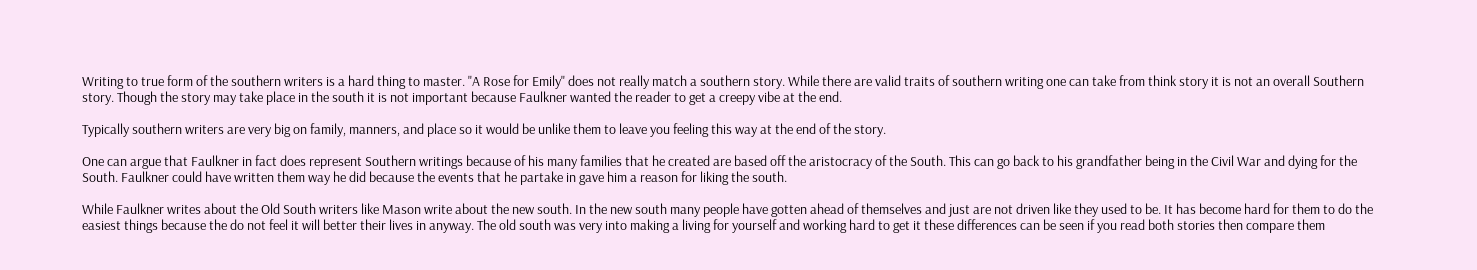Writing to true form of the southern writers is a hard thing to master. "A Rose for Emily" does not really match a southern story. While there are valid traits of southern writing one can take from think story it is not an overall Southern story. Though the story may take place in the south it is not important because Faulkner wanted the reader to get a creepy vibe at the end.

Typically southern writers are very big on family, manners, and place so it would be unlike them to leave you feeling this way at the end of the story.

One can argue that Faulkner in fact does represent Southern writings because of his many families that he created are based off the aristocracy of the South. This can go back to his grandfather being in the Civil War and dying for the South. Faulkner could have written them way he did because the events that he partake in gave him a reason for liking the south.

While Faulkner writes about the Old South writers like Mason write about the new south. In the new south many people have gotten ahead of themselves and just are not driven like they used to be. It has become hard for them to do the easiest things because the do not feel it will better their lives in anyway. The old south was very into making a living for yourself and working hard to get it these differences can be seen if you read both stories then compare them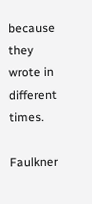because they wrote in different times.

Faulkner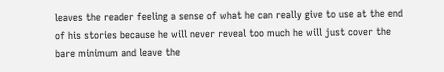leaves the reader feeling a sense of what he can really give to use at the end of his stories because he will never reveal too much he will just cover the bare minimum and leave the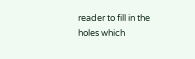reader to fill in the holes which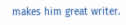makes him great writer.